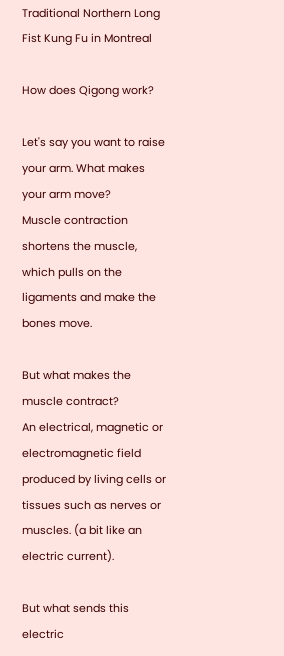Traditional Northern Long Fist Kung Fu in Montreal

How does Qigong work?

Let's say you want to raise your arm. What makes your arm move?
Muscle contraction shortens the muscle, which pulls on the ligaments and make the bones move.

But what makes the muscle contract?
An electrical, magnetic or electromagnetic field produced by living cells or tissues such as nerves or muscles. (a bit like an electric current).

But what sends this electric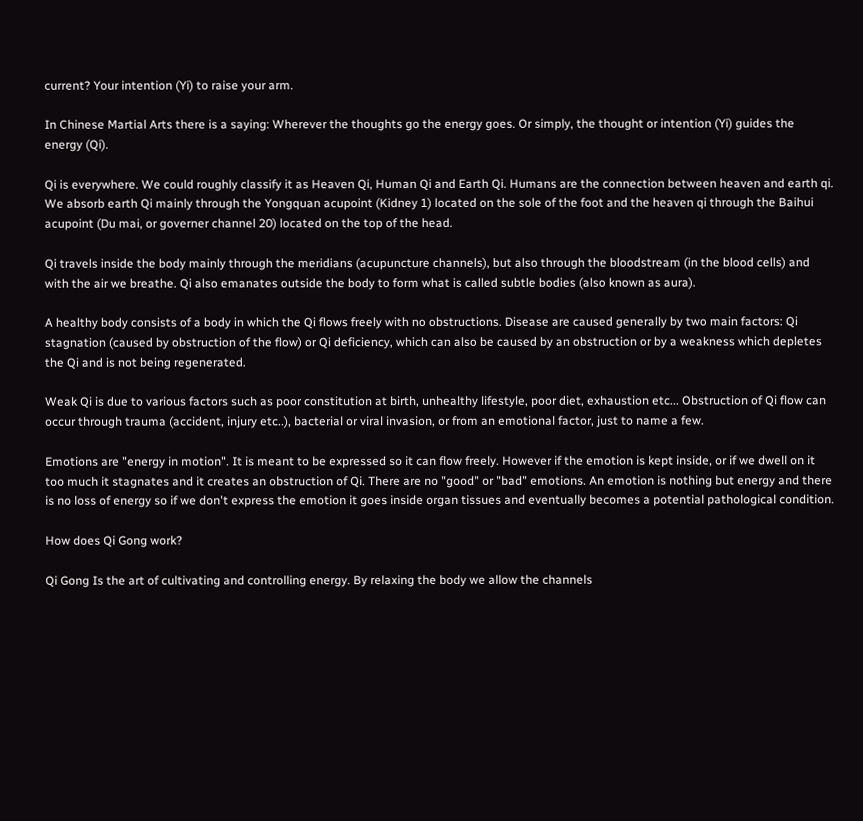current? Your intention (Yi) to raise your arm.

In Chinese Martial Arts there is a saying: Wherever the thoughts go the energy goes. Or simply, the thought or intention (Yi) guides the energy (Qi).

Qi is everywhere. We could roughly classify it as Heaven Qi, Human Qi and Earth Qi. Humans are the connection between heaven and earth qi. We absorb earth Qi mainly through the Yongquan acupoint (Kidney 1) located on the sole of the foot and the heaven qi through the Baihui acupoint (Du mai, or governer channel 20) located on the top of the head.

Qi travels inside the body mainly through the meridians (acupuncture channels), but also through the bloodstream (in the blood cells) and with the air we breathe. Qi also emanates outside the body to form what is called subtle bodies (also known as aura).

A healthy body consists of a body in which the Qi flows freely with no obstructions. Disease are caused generally by two main factors: Qi stagnation (caused by obstruction of the flow) or Qi deficiency, which can also be caused by an obstruction or by a weakness which depletes the Qi and is not being regenerated.

Weak Qi is due to various factors such as poor constitution at birth, unhealthy lifestyle, poor diet, exhaustion etc... Obstruction of Qi flow can occur through trauma (accident, injury etc..), bacterial or viral invasion, or from an emotional factor, just to name a few.

Emotions are "energy in motion". It is meant to be expressed so it can flow freely. However if the emotion is kept inside, or if we dwell on it too much it stagnates and it creates an obstruction of Qi. There are no "good" or "bad" emotions. An emotion is nothing but energy and there is no loss of energy so if we don't express the emotion it goes inside organ tissues and eventually becomes a potential pathological condition.

How does Qi Gong work?

Qi Gong Is the art of cultivating and controlling energy. By relaxing the body we allow the channels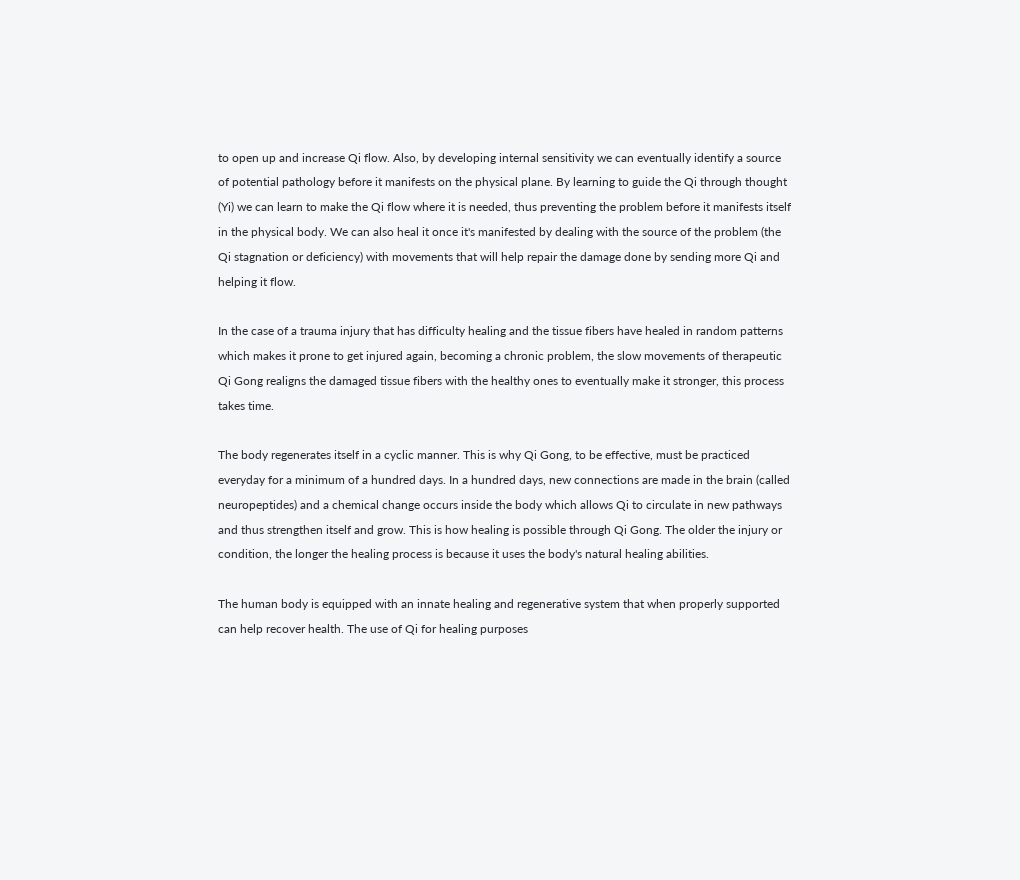to open up and increase Qi flow. Also, by developing internal sensitivity we can eventually identify a source of potential pathology before it manifests on the physical plane. By learning to guide the Qi through thought (Yi) we can learn to make the Qi flow where it is needed, thus preventing the problem before it manifests itself in the physical body. We can also heal it once it's manifested by dealing with the source of the problem (the Qi stagnation or deficiency) with movements that will help repair the damage done by sending more Qi and helping it flow.

In the case of a trauma injury that has difficulty healing and the tissue fibers have healed in random patterns which makes it prone to get injured again, becoming a chronic problem, the slow movements of therapeutic Qi Gong realigns the damaged tissue fibers with the healthy ones to eventually make it stronger, this process takes time.

The body regenerates itself in a cyclic manner. This is why Qi Gong, to be effective, must be practiced everyday for a minimum of a hundred days. In a hundred days, new connections are made in the brain (called neuropeptides) and a chemical change occurs inside the body which allows Qi to circulate in new pathways and thus strengthen itself and grow. This is how healing is possible through Qi Gong. The older the injury or condition, the longer the healing process is because it uses the body's natural healing abilities.

The human body is equipped with an innate healing and regenerative system that when properly supported can help recover health. The use of Qi for healing purposes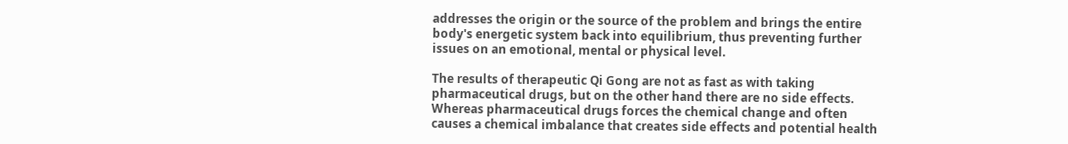addresses the origin or the source of the problem and brings the entire body's energetic system back into equilibrium, thus preventing further issues on an emotional, mental or physical level.

The results of therapeutic Qi Gong are not as fast as with taking pharmaceutical drugs, but on the other hand there are no side effects. Whereas pharmaceutical drugs forces the chemical change and often causes a chemical imbalance that creates side effects and potential health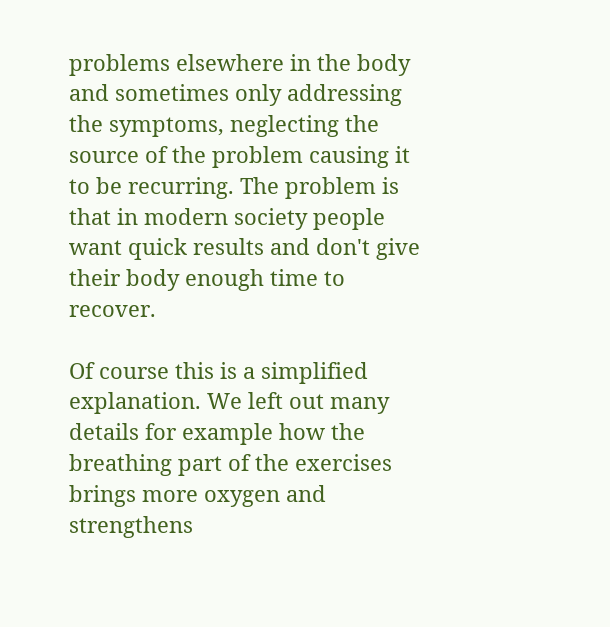problems elsewhere in the body and sometimes only addressing the symptoms, neglecting the source of the problem causing it to be recurring. The problem is that in modern society people want quick results and don't give their body enough time to recover.

Of course this is a simplified explanation. We left out many details for example how the breathing part of the exercises brings more oxygen and strengthens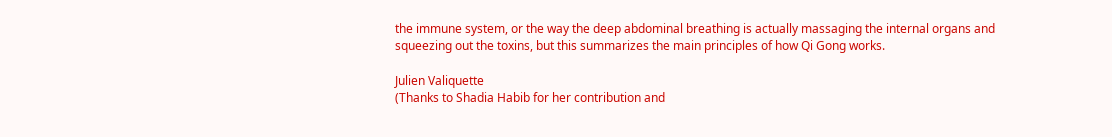the immune system, or the way the deep abdominal breathing is actually massaging the internal organs and squeezing out the toxins, but this summarizes the main principles of how Qi Gong works.

Julien Valiquette
(Thanks to Shadia Habib for her contribution and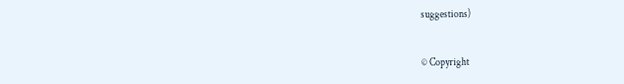suggestions)


© Copyright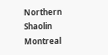Northern Shaolin Montreal